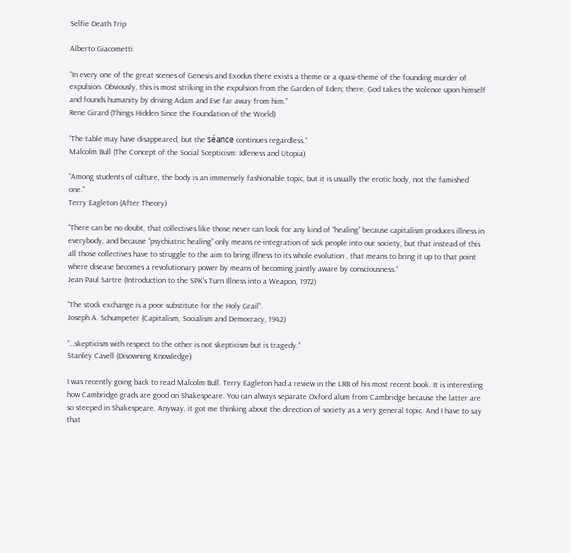Selfie Death Trip

Alberto Giacometti

“In every one of the great scenes of Genesis and Exodus there exists a theme or a quasi-theme of the founding murder of expulsion. Obviously, this is most striking in the expulsion from the Garden of Eden; there, God takes the violence upon himself and founds humanity by driving Adam and Eve far away from him.”
Rene Girard (Things Hidden Since the Foundation of the World)

“The table may have disappeared, but the séance continues regardless.”
Malcolm Bull (The Concept of the Social Scepticism: Idleness and Utopia)

“Among students of culture, the body is an immensely fashionable topic, but it is usually the erotic body, not the famished one.”
Terry Eagleton (After Theory)

“There can be no doubt, that collectives like those never can look for any kind of “healing” because capitalism produces illness in everybody, and because “psychiatric healing” only means re-integration of sick people into our society, but that instead of this all those collectives have to struggle to the aim to bring illness to its whole evolution , that means to bring it up to that point where disease becomes a revolutionary power by means of becoming jointly aware by consciousness.”
Jean Paul Sartre (Introduction to the SPK’s Turn Illness into a Weapon, 1972)

“The stock exchange is a poor substitute for the Holy Grail”.
Joseph A. Schumpeter (Capitalism, Socialism and Democracy, 1942)

“…skepticism with respect to the other is not skepticism but is tragedy.”
Stanley Cavell (Disowning Knowledge)

I was recently going back to read Malcolm Bull. Terry Eagleton had a review in the LRB of his most recent book. It is interesting how Cambridge grads are good on Shakespeare. You can always separate Oxford alum from Cambridge because the latter are so steeped in Shakespeare. Anyway, it got me thinking about the direction of society as a very general topic. And I have to say that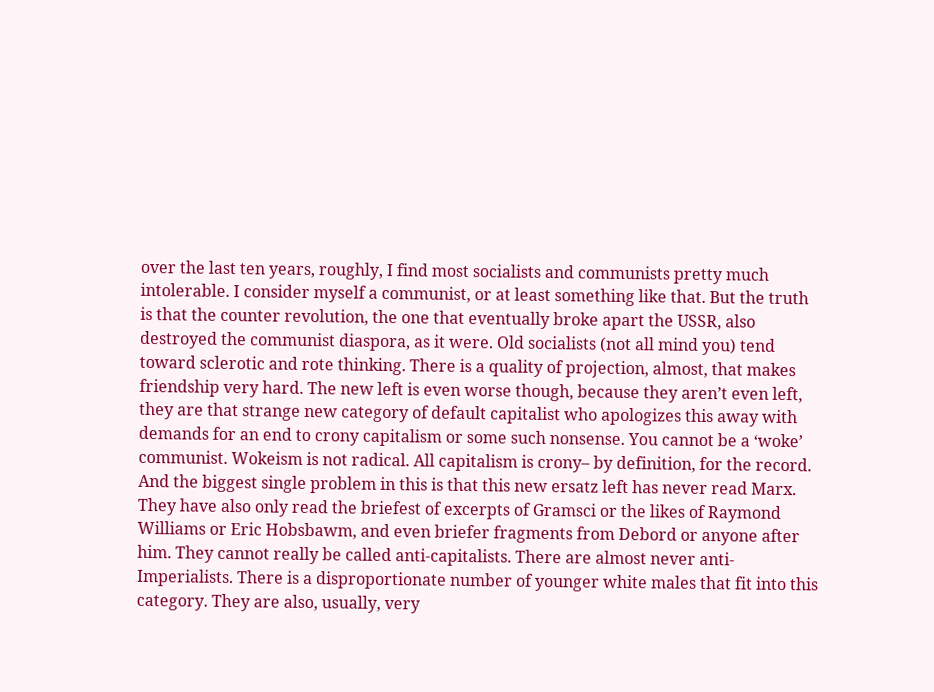over the last ten years, roughly, I find most socialists and communists pretty much intolerable. I consider myself a communist, or at least something like that. But the truth is that the counter revolution, the one that eventually broke apart the USSR, also destroyed the communist diaspora, as it were. Old socialists (not all mind you) tend toward sclerotic and rote thinking. There is a quality of projection, almost, that makes friendship very hard. The new left is even worse though, because they aren’t even left, they are that strange new category of default capitalist who apologizes this away with demands for an end to crony capitalism or some such nonsense. You cannot be a ‘woke’ communist. Wokeism is not radical. All capitalism is crony– by definition, for the record. And the biggest single problem in this is that this new ersatz left has never read Marx. They have also only read the briefest of excerpts of Gramsci or the likes of Raymond Williams or Eric Hobsbawm, and even briefer fragments from Debord or anyone after him. They cannot really be called anti-capitalists. There are almost never anti-Imperialists. There is a disproportionate number of younger white males that fit into this category. They are also, usually, very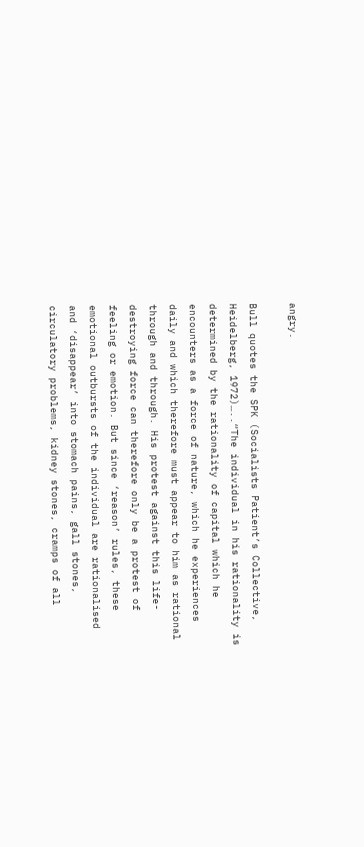angry.

Bull quotes the SPK (Socialists Patient’s Collective, Heidelberg, 1972)…..“The individual in his rationality is determined by the rationality of capital which he encounters as a force of nature, which he experiences daily and which therefore must appear to him as rational through and through. His protest against this life-destroying force can therefore only be a protest of feeling or emotion. But since ‘reason’ rules, these emotional outbursts of the individual are rationalised and ‘disappear’ into stomach pains, gall stones, circulatory problems, kidney stones, cramps of all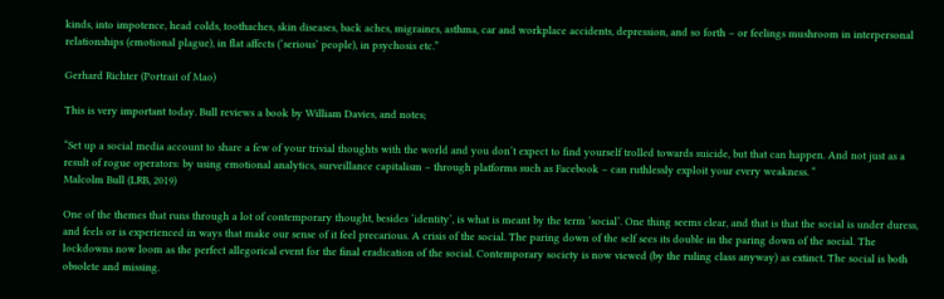kinds, into impotence, head colds, toothaches, skin diseases, back aches, migraines, asthma, car and workplace accidents, depression, and so forth – or feelings mushroom in interpersonal relationships (emotional plague), in flat affects (‘serious’ people), in psychosis etc.”

Gerhard Richter (Portrait of Mao)

This is very important today. Bull reviews a book by William Davies, and notes;

“Set up a social media account to share a few of your trivial thoughts with the world and you don’t expect to find yourself trolled towards suicide, but that can happen. And not just as a result of rogue operators: by using emotional analytics, surveillance capitalism – through platforms such as Facebook – can ruthlessly exploit your every weakness. “
Malcolm Bull (LRB, 2019)

One of the themes that runs through a lot of contemporary thought, besides ‘identity’, is what is meant by the term ‘social’. One thing seems clear, and that is that the social is under duress, and feels or is experienced in ways that make our sense of it feel precarious. A crisis of the social. The paring down of the self sees its double in the paring down of the social. The lockdowns now loom as the perfect allegorical event for the final eradication of the social. Contemporary society is now viewed (by the ruling class anyway) as extinct. The social is both obsolete and missing.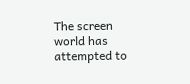The screen world has attempted to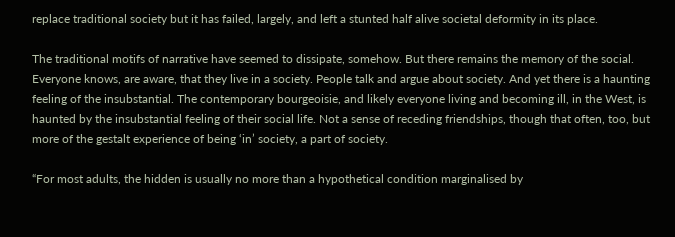replace traditional society but it has failed, largely, and left a stunted half alive societal deformity in its place.

The traditional motifs of narrative have seemed to dissipate, somehow. But there remains the memory of the social. Everyone knows, are aware, that they live in a society. People talk and argue about society. And yet there is a haunting feeling of the insubstantial. The contemporary bourgeoisie, and likely everyone living and becoming ill, in the West, is haunted by the insubstantial feeling of their social life. Not a sense of receding friendships, though that often, too, but more of the gestalt experience of being ‘in’ society, a part of society.

“For most adults, the hidden is usually no more than a hypothetical condition marginalised by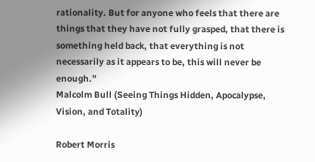rationality. But for anyone who feels that there are things that they have not fully grasped, that there is something held back, that everything is not necessarily as it appears to be, this will never be enough.”
Malcolm Bull (Seeing Things Hidden, Apocalypse, Vision, and Totality)

Robert Morris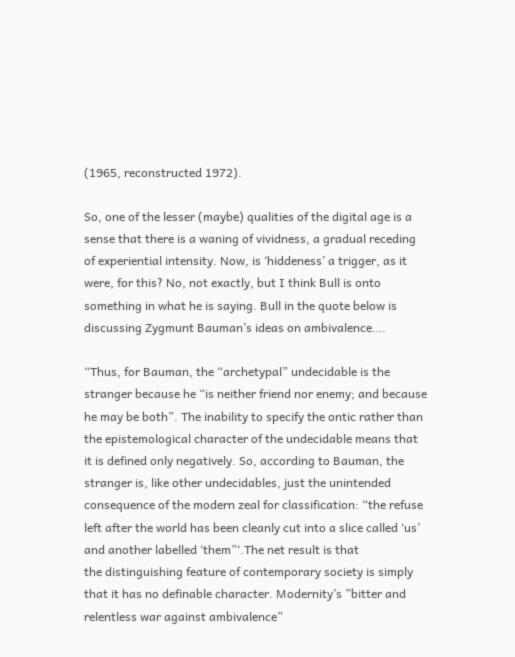(1965, reconstructed 1972).

So, one of the lesser (maybe) qualities of the digital age is a sense that there is a waning of vividness, a gradual receding of experiential intensity. Now, is ‘hiddeness’ a trigger, as it were, for this? No, not exactly, but I think Bull is onto something in what he is saying. Bull in the quote below is discussing Zygmunt Bauman’s ideas on ambivalence….

“Thus, for Bauman, the “archetypal” undecidable is the stranger because he “is neither friend nor enemy; and because he may be both”. The inability to specify the ontic rather than the epistemological character of the undecidable means that it is defined only negatively. So, according to Bauman, the stranger is, like other undecidables, just the unintended consequence of the modern zeal for classification: “the refuse left after the world has been cleanly cut into a slice called ‘us’ and another labelled ‘them”‘.The net result is that
the distinguishing feature of contemporary society is simply that it has no definable character. Modernity’s ”bitter and relentless war against ambivalence”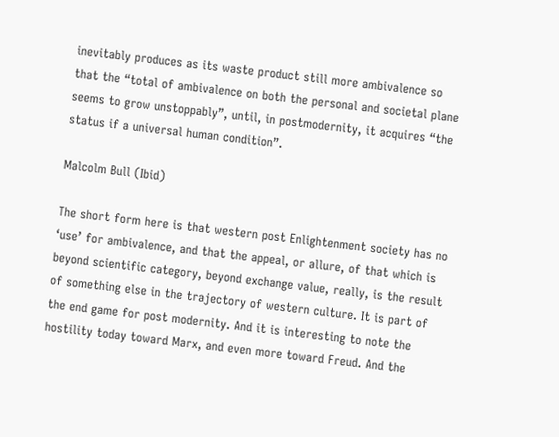inevitably produces as its waste product still more ambivalence so that the “total of ambivalence on both the personal and societal plane seems to grow unstoppably”, until, in postmodernity, it acquires “the status if a universal human condition”.

Malcolm Bull (Ibid)

The short form here is that western post Enlightenment society has no ‘use’ for ambivalence, and that the appeal, or allure, of that which is beyond scientific category, beyond exchange value, really, is the result of something else in the trajectory of western culture. It is part of the end game for post modernity. And it is interesting to note the hostility today toward Marx, and even more toward Freud. And the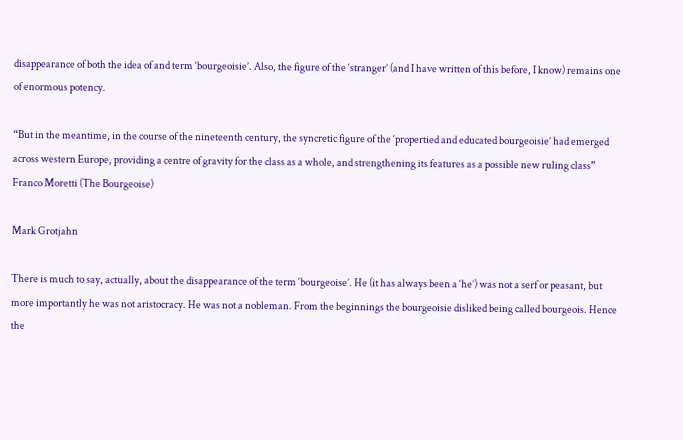disappearance of both the idea of and term ‘bourgeoisie’. Also, the figure of the ‘stranger’ (and I have written of this before, I know) remains one of enormous potency.

“But in the meantime, in the course of the nineteenth century, the syncretic figure of the ‘propertied and educated bourgeoisie’ had emerged across western Europe, providing a centre of gravity for the class as a whole, and strengthening its features as a possible new ruling class”
Franco Moretti (The Bourgeoise)

Mark Grotjahn

There is much to say, actually, about the disappearance of the term ‘bourgeoise’. He (it has always been a ‘he’) was not a serf or peasant, but more importantly he was not aristocracy. He was not a nobleman. From the beginnings the bourgeoisie disliked being called bourgeois. Hence the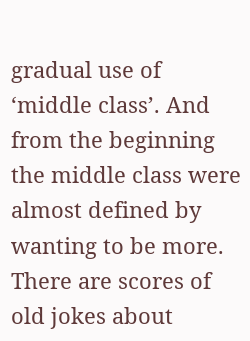gradual use of ‘middle class’. And from the beginning the middle class were almost defined by wanting to be more. There are scores of old jokes about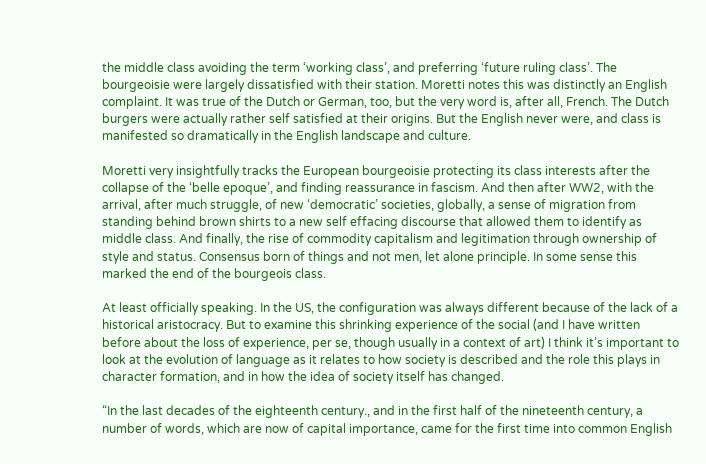the middle class avoiding the term ‘working class’, and preferring ‘future ruling class’. The bourgeoisie were largely dissatisfied with their station. Moretti notes this was distinctly an English complaint. It was true of the Dutch or German, too, but the very word is, after all, French. The Dutch burgers were actually rather self satisfied at their origins. But the English never were, and class is manifested so dramatically in the English landscape and culture.

Moretti very insightfully tracks the European bourgeoisie protecting its class interests after the collapse of the ‘belle epoque’, and finding reassurance in fascism. And then after WW2, with the arrival, after much struggle, of new ‘democratic’ societies, globally, a sense of migration from standing behind brown shirts to a new self effacing discourse that allowed them to identify as middle class. And finally, the rise of commodity capitalism and legitimation through ownership of style and status. Consensus born of things and not men, let alone principle. In some sense this marked the end of the bourgeois class.

At least officially speaking. In the US, the configuration was always different because of the lack of a historical aristocracy. But to examine this shrinking experience of the social (and I have written before about the loss of experience, per se, though usually in a context of art) I think it’s important to look at the evolution of language as it relates to how society is described and the role this plays in character formation, and in how the idea of society itself has changed.

“In the last decades of the eighteenth century., and in the first half of the nineteenth century, a number of words, which are now of capital importance, came for the first time into common English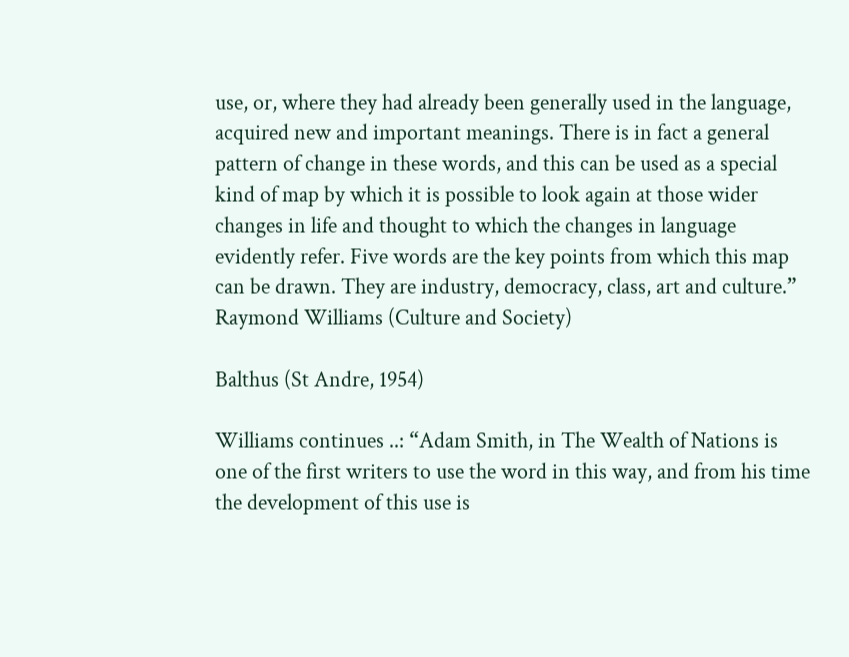use, or, where they had already been generally used in the language, acquired new and important meanings. There is in fact a general pattern of change in these words, and this can be used as a special kind of map by which it is possible to look again at those wider changes in life and thought to which the changes in language evidently refer. Five words are the key points from which this map can be drawn. They are industry, democracy, class, art and culture.”
Raymond Williams (Culture and Society)

Balthus (St Andre, 1954)

Williams continues ..: “Adam Smith, in The Wealth of Nations is one of the first writers to use the word in this way, and from his time the development of this use is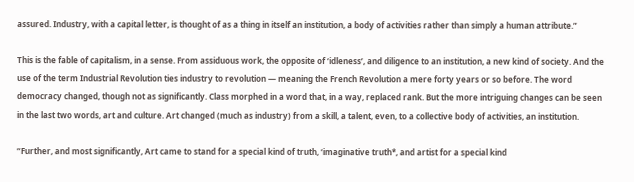assured. Industry, with a capital letter, is thought of as a thing in itself an institution, a body of activities rather than simply a human attribute.”

This is the fable of capitalism, in a sense. From assiduous work, the opposite of ‘idleness’, and diligence to an institution, a new kind of society. And the use of the term Industrial Revolution ties industry to revolution — meaning the French Revolution a mere forty years or so before. The word democracy changed, though not as significantly. Class morphed in a word that, in a way, replaced rank. But the more intriguing changes can be seen in the last two words, art and culture. Art changed (much as industry) from a skill, a talent, even, to a collective body of activities, an institution.

“Further, and most significantly, Art came to stand for a special kind of truth, ‘imaginative truth*, and artist for a special kind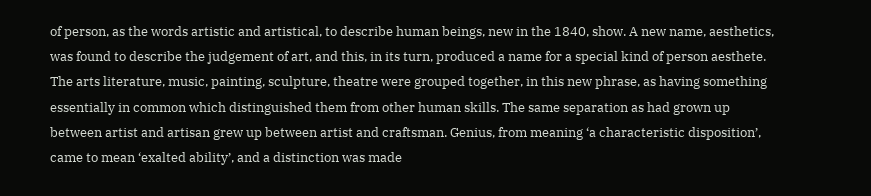of person, as the words artistic and artistical, to describe human beings, new in the 1840, show. A new name, aesthetics, was found to describe the judgement of art, and this, in its turn, produced a name for a special kind of person aesthete. The arts literature, music, painting, sculpture, theatre were grouped together, in this new phrase, as having something essentially in common which distinguished them from other human skills. The same separation as had grown up between artist and artisan grew up between artist and craftsman. Genius, from meaning ‘a characteristic disposition’, came to mean ‘exalted ability’, and a distinction was made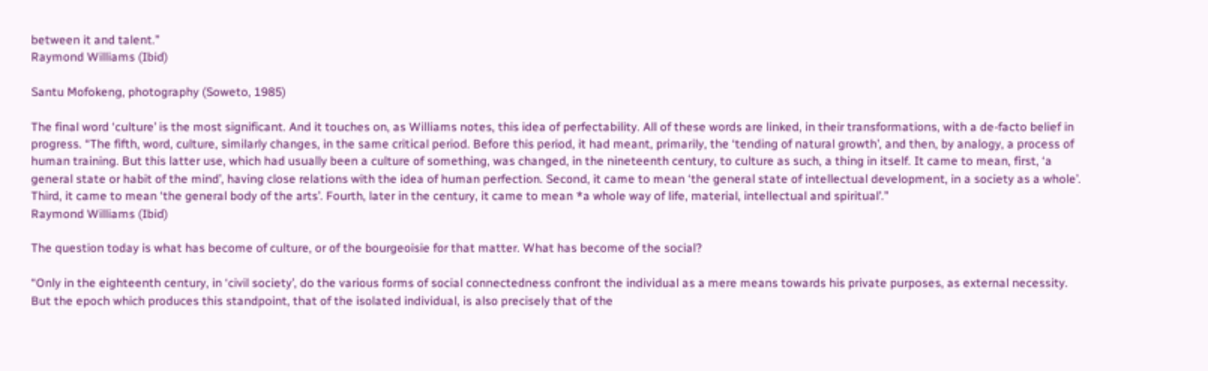between it and talent.”
Raymond Williams (Ibid)

Santu Mofokeng, photography (Soweto, 1985)

The final word ‘culture’ is the most significant. And it touches on, as Williams notes, this idea of perfectability. All of these words are linked, in their transformations, with a de-facto belief in progress. “The fifth, word, culture, similarly changes, in the same critical period. Before this period, it had meant, primarily, the ‘tending of natural growth’, and then, by analogy, a process of human training. But this latter use, which had usually been a culture of something, was changed, in the nineteenth century, to culture as such, a thing in itself. It came to mean, first, ‘a general state or habit of the mind’, having close relations with the idea of human perfection. Second, it came to mean ‘the general state of intellectual development, in a society as a whole’. Third, it came to mean ‘the general body of the arts’. Fourth, later in the century, it came to mean *a whole way of life, material, intellectual and spiritual’.”
Raymond Williams (Ibid)

The question today is what has become of culture, or of the bourgeoisie for that matter. What has become of the social?

“Only in the eighteenth century, in ‘civil society’, do the various forms of social connectedness confront the individual as a mere means towards his private purposes, as external necessity. But the epoch which produces this standpoint, that of the isolated individual, is also precisely that of the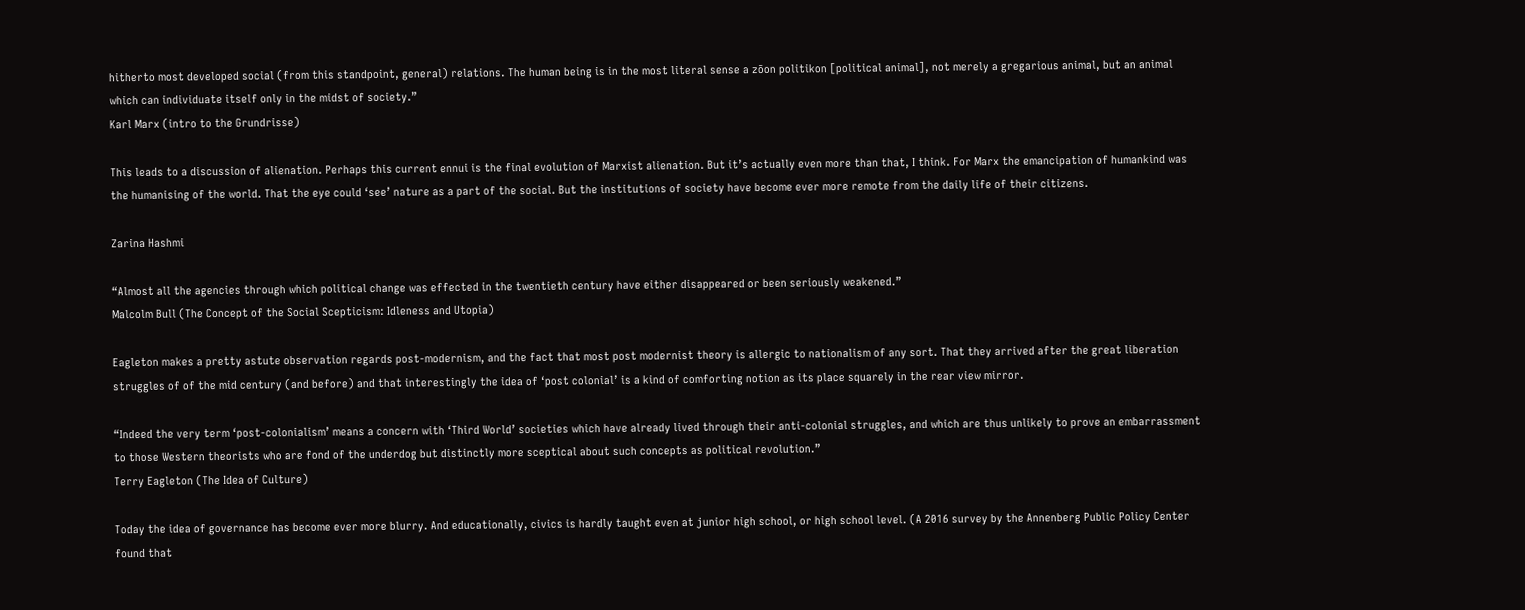hitherto most developed social (from this standpoint, general) relations. The human being is in the most literal sense a zōon politikon [political animal], not merely a gregarious animal, but an animal which can individuate itself only in the midst of society.”
Karl Marx (intro to the Grundrisse)

This leads to a discussion of alienation. Perhaps this current ennui is the final evolution of Marxist alienation. But it’s actually even more than that, I think. For Marx the emancipation of humankind was the humanising of the world. That the eye could ‘see’ nature as a part of the social. But the institutions of society have become ever more remote from the daily life of their citizens.

Zarina Hashmi

“Almost all the agencies through which political change was effected in the twentieth century have either disappeared or been seriously weakened.”
Malcolm Bull (The Concept of the Social Scepticism: Idleness and Utopia)

Eagleton makes a pretty astute observation regards post-modernism, and the fact that most post modernist theory is allergic to nationalism of any sort. That they arrived after the great liberation struggles of of the mid century (and before) and that interestingly the idea of ‘post colonial’ is a kind of comforting notion as its place squarely in the rear view mirror.

“Indeed the very term ‘post-colonialism’ means a concern with ‘Third World’ societies which have already lived through their anti-colonial struggles, and which are thus unlikely to prove an embarrassment to those Western theorists who are fond of the underdog but distinctly more sceptical about such concepts as political revolution.”
Terry Eagleton (The Idea of Culture)

Today the idea of governance has become ever more blurry. And educationally, civics is hardly taught even at junior high school, or high school level. (A 2016 survey by the Annenberg Public Policy Center found that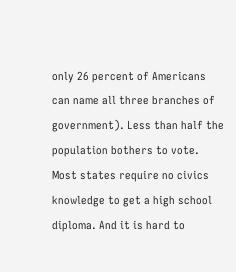only 26 percent of Americans can name all three branches of government). Less than half the population bothers to vote. Most states require no civics knowledge to get a high school diploma. And it is hard to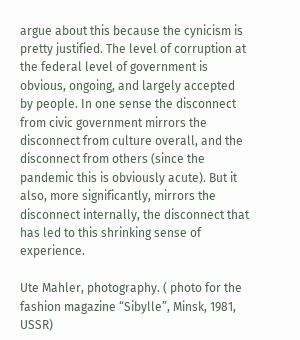argue about this because the cynicism is pretty justified. The level of corruption at the federal level of government is obvious, ongoing, and largely accepted by people. In one sense the disconnect from civic government mirrors the disconnect from culture overall, and the disconnect from others (since the pandemic this is obviously acute). But it also, more significantly, mirrors the disconnect internally, the disconnect that has led to this shrinking sense of experience.

Ute Mahler, photography. ( photo for the fashion magazine “Sibylle”, Minsk, 1981, USSR)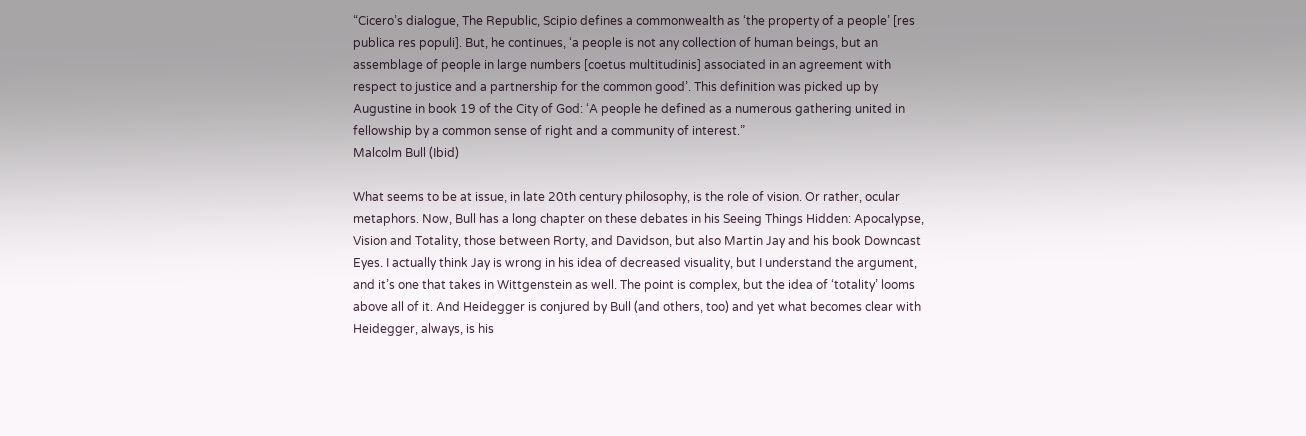“Cicero’s dialogue, The Republic, Scipio defines a commonwealth as ‘the property of a people’ [res publica res populi]. But, he continues, ‘a people is not any collection of human beings, but an assemblage of people in large numbers [coetus multitudinis] associated in an agreement with respect to justice and a partnership for the common good’. This definition was picked up by Augustine in book 19 of the City of God: ‘A people he defined as a numerous gathering united in fellowship by a common sense of right and a community of interest.”
Malcolm Bull (Ibid)

What seems to be at issue, in late 20th century philosophy, is the role of vision. Or rather, ocular metaphors. Now, Bull has a long chapter on these debates in his Seeing Things Hidden: Apocalypse, Vision and Totality, those between Rorty, and Davidson, but also Martin Jay and his book Downcast Eyes. I actually think Jay is wrong in his idea of decreased visuality, but I understand the argument, and it’s one that takes in Wittgenstein as well. The point is complex, but the idea of ‘totality’ looms above all of it. And Heidegger is conjured by Bull (and others, too) and yet what becomes clear with Heidegger, always, is his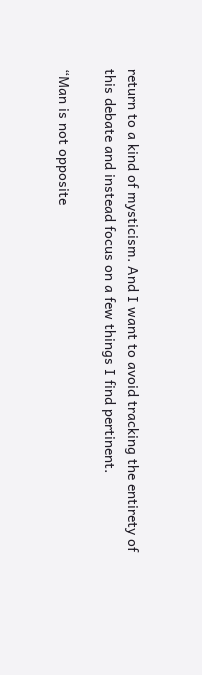return to a kind of mysticism. And I want to avoid tracking the entirety of this debate and instead focus on a few things I find pertinent.

“Man is not opposite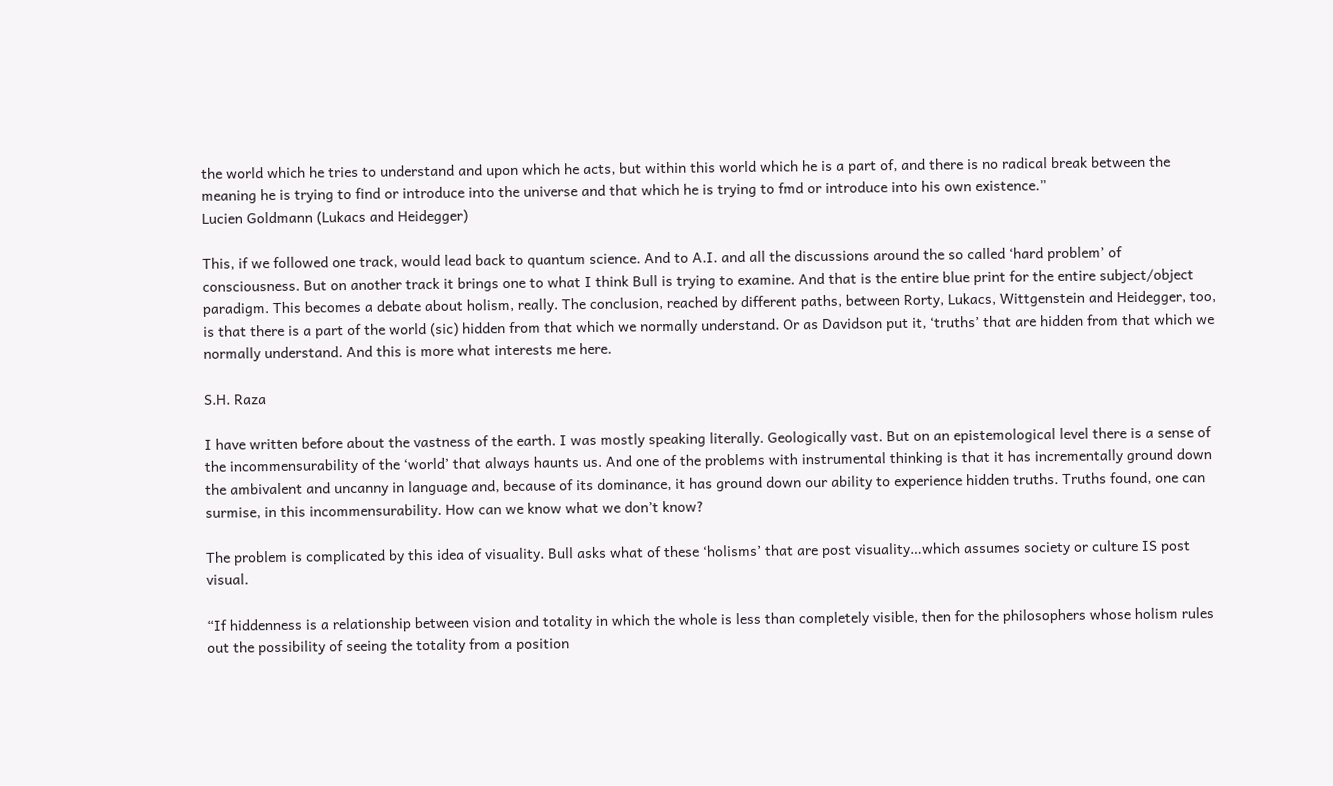the world which he tries to understand and upon which he acts, but within this world which he is a part of, and there is no radical break between the meaning he is trying to find or introduce into the universe and that which he is trying to fmd or introduce into his own existence.”
Lucien Goldmann (Lukacs and Heidegger)

This, if we followed one track, would lead back to quantum science. And to A.I. and all the discussions around the so called ‘hard problem’ of consciousness. But on another track it brings one to what I think Bull is trying to examine. And that is the entire blue print for the entire subject/object paradigm. This becomes a debate about holism, really. The conclusion, reached by different paths, between Rorty, Lukacs, Wittgenstein and Heidegger, too, is that there is a part of the world (sic) hidden from that which we normally understand. Or as Davidson put it, ‘truths’ that are hidden from that which we normally understand. And this is more what interests me here.

S.H. Raza

I have written before about the vastness of the earth. I was mostly speaking literally. Geologically vast. But on an epistemological level there is a sense of the incommensurability of the ‘world’ that always haunts us. And one of the problems with instrumental thinking is that it has incrementally ground down the ambivalent and uncanny in language and, because of its dominance, it has ground down our ability to experience hidden truths. Truths found, one can surmise, in this incommensurability. How can we know what we don’t know?

The problem is complicated by this idea of visuality. Bull asks what of these ‘holisms’ that are post visuality…which assumes society or culture IS post visual.

“If hiddenness is a relationship between vision and totality in which the whole is less than completely visible, then for the philosophers whose holism rules out the possibility of seeing the totality from a position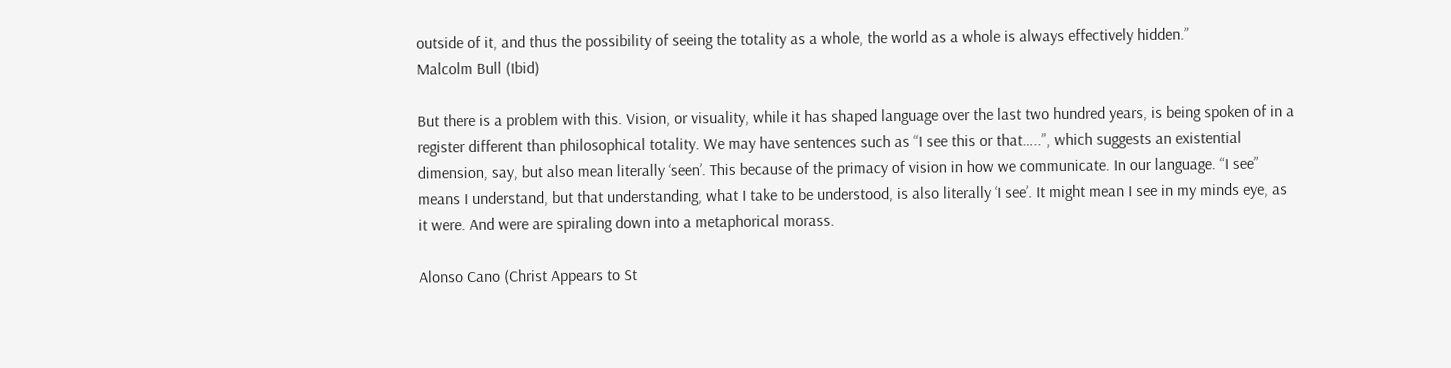outside of it, and thus the possibility of seeing the totality as a whole, the world as a whole is always effectively hidden.”
Malcolm Bull (Ibid)

But there is a problem with this. Vision, or visuality, while it has shaped language over the last two hundred years, is being spoken of in a register different than philosophical totality. We may have sentences such as “I see this or that…..”, which suggests an existential dimension, say, but also mean literally ‘seen’. This because of the primacy of vision in how we communicate. In our language. “I see” means I understand, but that understanding, what I take to be understood, is also literally ‘I see’. It might mean I see in my minds eye, as it were. And were are spiraling down into a metaphorical morass.

Alonso Cano (Christ Appears to St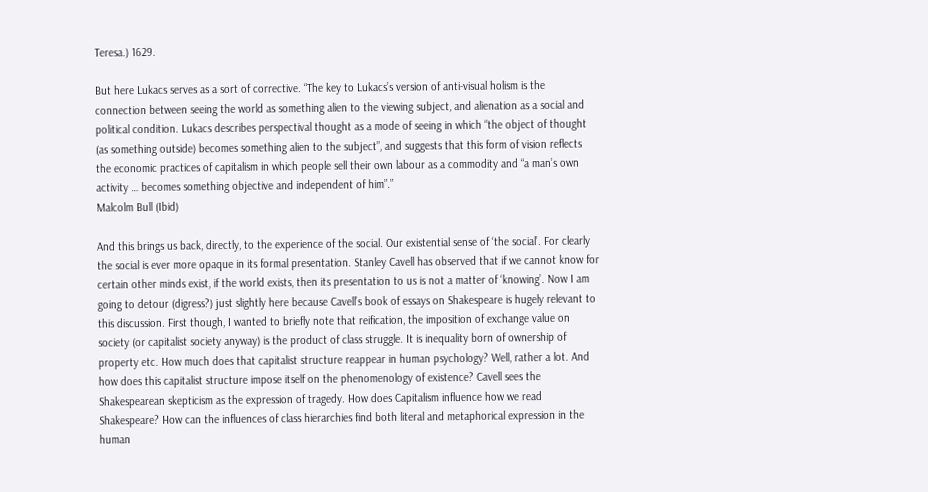Teresa.) 1629.

But here Lukacs serves as a sort of corrective. “The key to Lukacs’s version of anti-visual holism is the connection between seeing the world as something alien to the viewing subject, and alienation as a social and political condition. Lukacs describes perspectival thought as a mode of seeing in which “the object of thought (as something outside) becomes something alien to the subject”, and suggests that this form of vision reflects the economic practices of capitalism in which people sell their own labour as a commodity and “a man’s own activity … becomes something objective and independent of him”.”
Malcolm Bull (Ibid)

And this brings us back, directly, to the experience of the social. Our existential sense of ‘the social’. For clearly the social is ever more opaque in its formal presentation. Stanley Cavell has observed that if we cannot know for certain other minds exist, if the world exists, then its presentation to us is not a matter of ‘knowing’. Now I am going to detour (digress?) just slightly here because Cavell’s book of essays on Shakespeare is hugely relevant to this discussion. First though, I wanted to briefly note that reification, the imposition of exchange value on society (or capitalist society anyway) is the product of class struggle. It is inequality born of ownership of property etc. How much does that capitalist structure reappear in human psychology? Well, rather a lot. And how does this capitalist structure impose itself on the phenomenology of existence? Cavell sees the Shakespearean skepticism as the expression of tragedy. How does Capitalism influence how we read Shakespeare? How can the influences of class hierarchies find both literal and metaphorical expression in the human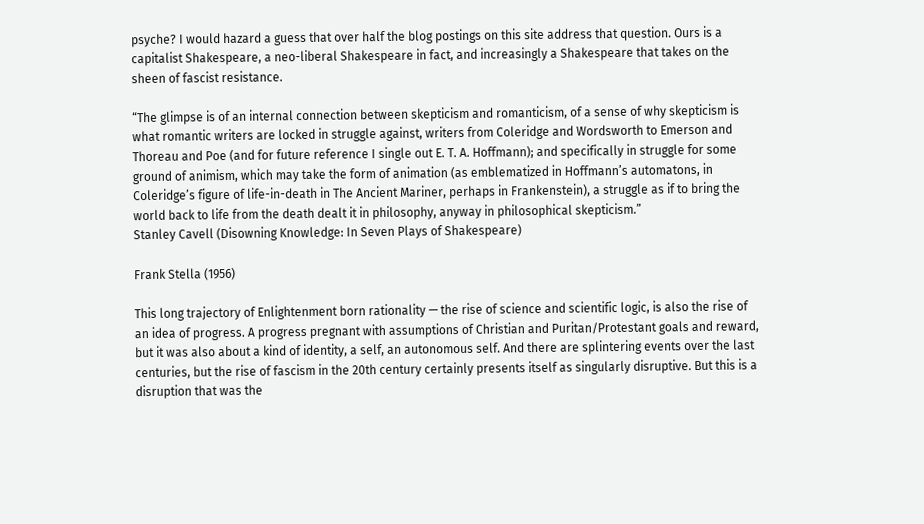psyche? I would hazard a guess that over half the blog postings on this site address that question. Ours is a capitalist Shakespeare, a neo-liberal Shakespeare in fact, and increasingly a Shakespeare that takes on the sheen of fascist resistance.

“The glimpse is of an internal connection between skepticism and romanticism, of a sense of why skepticism is what romantic writers are locked in struggle against, writers from Coleridge and Wordsworth to Emerson and Thoreau and Poe (and for future reference I single out E. T. A. Hoffmann); and specifically in struggle for some ground of animism, which may take the form of animation (as emblematized in Hoffmann’s automatons, in Coleridge’s figure of life-in-death in The Ancient Mariner, perhaps in Frankenstein), a struggle as if to bring the world back to life from the death dealt it in philosophy, anyway in philosophical skepticism.”
Stanley Cavell (Disowning Knowledge: In Seven Plays of Shakespeare)

Frank Stella (1956)

This long trajectory of Enlightenment born rationality — the rise of science and scientific logic, is also the rise of an idea of progress. A progress pregnant with assumptions of Christian and Puritan/Protestant goals and reward, but it was also about a kind of identity, a self, an autonomous self. And there are splintering events over the last centuries, but the rise of fascism in the 20th century certainly presents itself as singularly disruptive. But this is a disruption that was the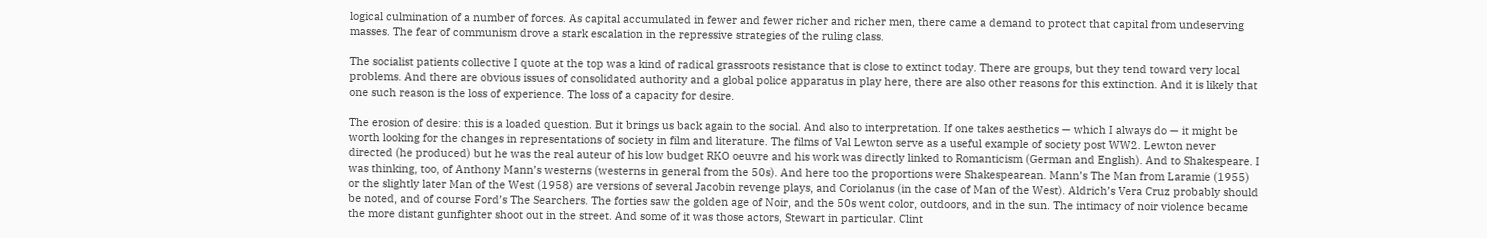logical culmination of a number of forces. As capital accumulated in fewer and fewer richer and richer men, there came a demand to protect that capital from undeserving masses. The fear of communism drove a stark escalation in the repressive strategies of the ruling class.

The socialist patients collective I quote at the top was a kind of radical grassroots resistance that is close to extinct today. There are groups, but they tend toward very local problems. And there are obvious issues of consolidated authority and a global police apparatus in play here, there are also other reasons for this extinction. And it is likely that one such reason is the loss of experience. The loss of a capacity for desire.

The erosion of desire: this is a loaded question. But it brings us back again to the social. And also to interpretation. If one takes aesthetics — which I always do — it might be worth looking for the changes in representations of society in film and literature. The films of Val Lewton serve as a useful example of society post WW2. Lewton never directed (he produced) but he was the real auteur of his low budget RKO oeuvre and his work was directly linked to Romanticism (German and English). And to Shakespeare. I was thinking, too, of Anthony Mann’s westerns (westerns in general from the 50s). And here too the proportions were Shakespearean. Mann’s The Man from Laramie (1955) or the slightly later Man of the West (1958) are versions of several Jacobin revenge plays, and Coriolanus (in the case of Man of the West). Aldrich’s Vera Cruz probably should be noted, and of course Ford’s The Searchers. The forties saw the golden age of Noir, and the 50s went color, outdoors, and in the sun. The intimacy of noir violence became the more distant gunfighter shoot out in the street. And some of it was those actors, Stewart in particular. Clint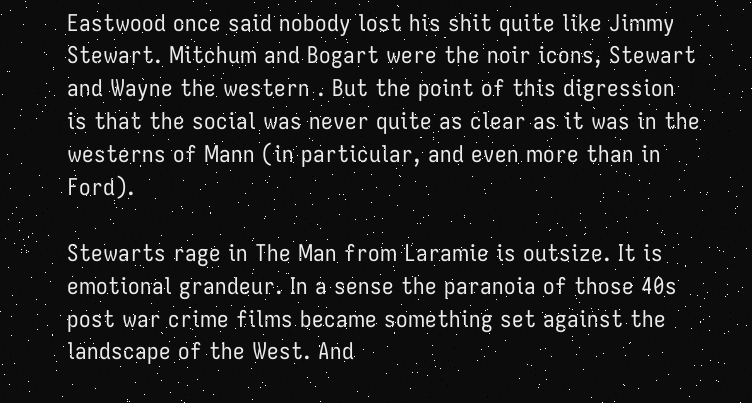Eastwood once said nobody lost his shit quite like Jimmy Stewart. Mitchum and Bogart were the noir icons, Stewart and Wayne the western . But the point of this digression is that the social was never quite as clear as it was in the westerns of Mann (in particular, and even more than in Ford).

Stewarts rage in The Man from Laramie is outsize. It is emotional grandeur. In a sense the paranoia of those 40s post war crime films became something set against the landscape of the West. And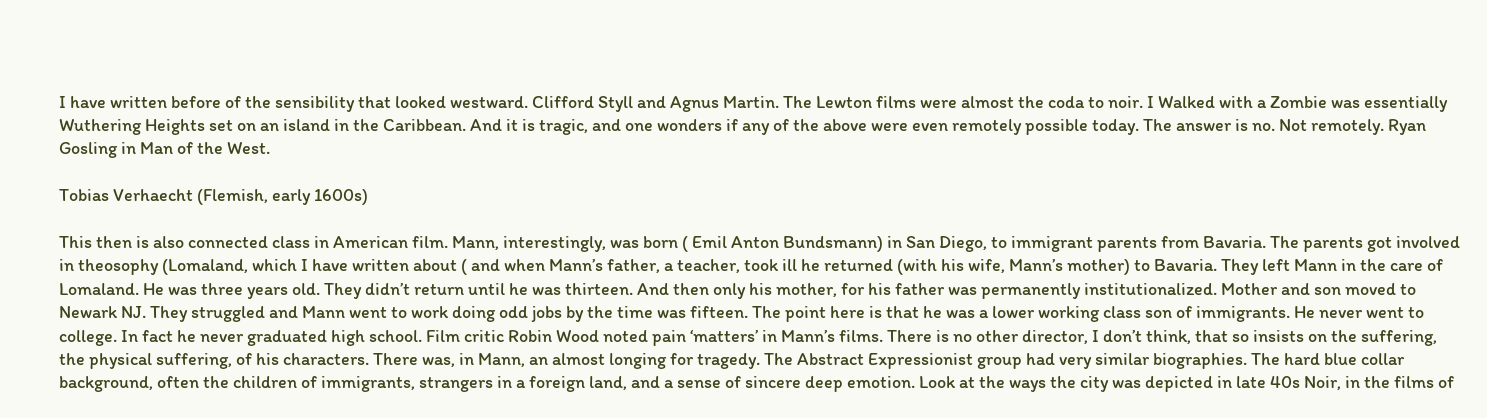I have written before of the sensibility that looked westward. Clifford Styll and Agnus Martin. The Lewton films were almost the coda to noir. I Walked with a Zombie was essentially Wuthering Heights set on an island in the Caribbean. And it is tragic, and one wonders if any of the above were even remotely possible today. The answer is no. Not remotely. Ryan Gosling in Man of the West.

Tobias Verhaecht (Flemish, early 1600s)

This then is also connected class in American film. Mann, interestingly, was born ( Emil Anton Bundsmann) in San Diego, to immigrant parents from Bavaria. The parents got involved in theosophy (Lomaland, which I have written about ( and when Mann’s father, a teacher, took ill he returned (with his wife, Mann’s mother) to Bavaria. They left Mann in the care of Lomaland. He was three years old. They didn’t return until he was thirteen. And then only his mother, for his father was permanently institutionalized. Mother and son moved to Newark NJ. They struggled and Mann went to work doing odd jobs by the time was fifteen. The point here is that he was a lower working class son of immigrants. He never went to college. In fact he never graduated high school. Film critic Robin Wood noted pain ‘matters’ in Mann’s films. There is no other director, I don’t think, that so insists on the suffering, the physical suffering, of his characters. There was, in Mann, an almost longing for tragedy. The Abstract Expressionist group had very similar biographies. The hard blue collar background, often the children of immigrants, strangers in a foreign land, and a sense of sincere deep emotion. Look at the ways the city was depicted in late 40s Noir, in the films of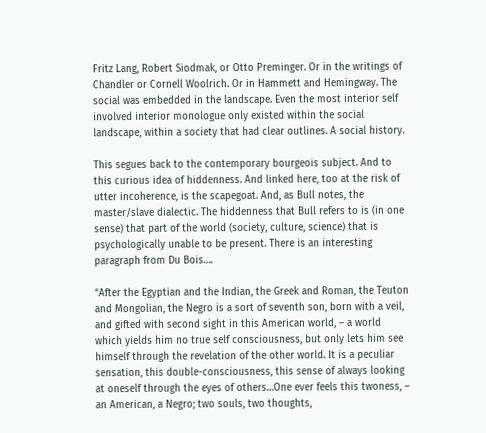Fritz Lang, Robert Siodmak, or Otto Preminger. Or in the writings of Chandler or Cornell Woolrich. Or in Hammett and Hemingway. The social was embedded in the landscape. Even the most interior self involved interior monologue only existed within the social landscape, within a society that had clear outlines. A social history.

This segues back to the contemporary bourgeois subject. And to this curious idea of hiddenness. And linked here, too at the risk of utter incoherence, is the scapegoat. And, as Bull notes, the master/slave dialectic. The hiddenness that Bull refers to is (in one sense) that part of the world (society, culture, science) that is psychologically unable to be present. There is an interesting paragraph from Du Bois….

“After the Egyptian and the Indian, the Greek and Roman, the Teuton and Mongolian, the Negro is a sort of seventh son, born with a veil, and gifted with second sight in this American world, – a world which yields him no true self consciousness, but only lets him see himself through the revelation of the other world. It is a peculiar sensation, this double-consciousness, this sense of always looking at oneself through the eyes of others…One ever feels this twoness, – an American, a Negro; two souls, two thoughts,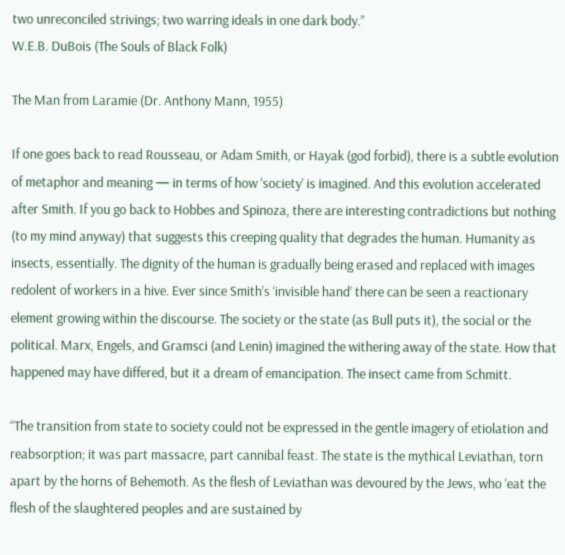two unreconciled strivings; two warring ideals in one dark body.”
W.E.B. DuBois (The Souls of Black Folk)

The Man from Laramie (Dr. Anthony Mann, 1955)

If one goes back to read Rousseau, or Adam Smith, or Hayak (god forbid), there is a subtle evolution of metaphor and meaning — in terms of how ‘society’ is imagined. And this evolution accelerated after Smith. If you go back to Hobbes and Spinoza, there are interesting contradictions but nothing (to my mind anyway) that suggests this creeping quality that degrades the human. Humanity as insects, essentially. The dignity of the human is gradually being erased and replaced with images redolent of workers in a hive. Ever since Smith’s ‘invisible hand’ there can be seen a reactionary element growing within the discourse. The society or the state (as Bull puts it), the social or the political. Marx, Engels, and Gramsci (and Lenin) imagined the withering away of the state. How that happened may have differed, but it a dream of emancipation. The insect came from Schmitt.

“The transition from state to society could not be expressed in the gentle imagery of etiolation and reabsorption; it was part massacre, part cannibal feast. The state is the mythical Leviathan, torn apart by the horns of Behemoth. As the flesh of Leviathan was devoured by the Jews, who ‘eat the flesh of the slaughtered peoples and are sustained by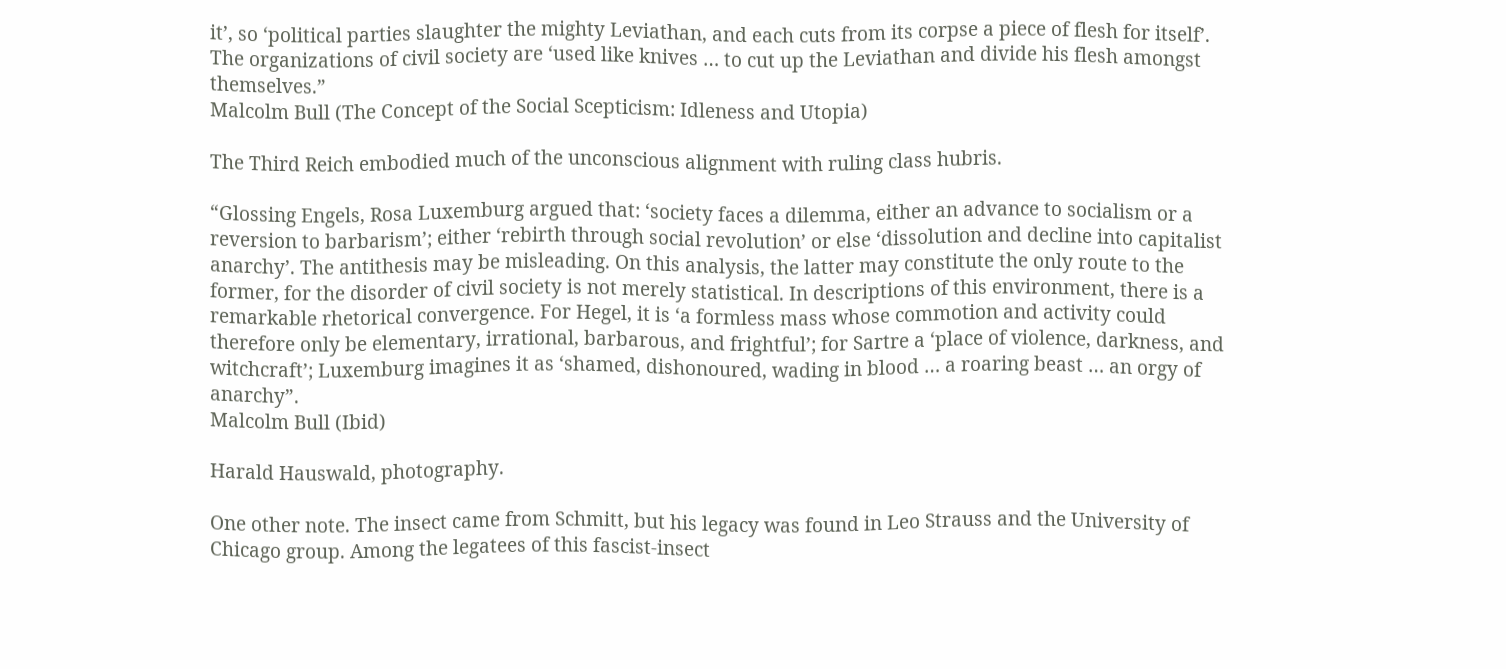it’, so ‘political parties slaughter the mighty Leviathan, and each cuts from its corpse a piece of flesh for itself’. The organizations of civil society are ‘used like knives … to cut up the Leviathan and divide his flesh amongst themselves.”
Malcolm Bull (The Concept of the Social Scepticism: Idleness and Utopia)

The Third Reich embodied much of the unconscious alignment with ruling class hubris.

“Glossing Engels, Rosa Luxemburg argued that: ‘society faces a dilemma, either an advance to socialism or a reversion to barbarism’; either ‘rebirth through social revolution’ or else ‘dissolution and decline into capitalist anarchy’. The antithesis may be misleading. On this analysis, the latter may constitute the only route to the former, for the disorder of civil society is not merely statistical. In descriptions of this environment, there is a remarkable rhetorical convergence. For Hegel, it is ‘a formless mass whose commotion and activity could therefore only be elementary, irrational, barbarous, and frightful’; for Sartre a ‘place of violence, darkness, and witchcraft’; Luxemburg imagines it as ‘shamed, dishonoured, wading in blood … a roaring beast … an orgy of anarchy”.
Malcolm Bull (Ibid)

Harald Hauswald, photography.

One other note. The insect came from Schmitt, but his legacy was found in Leo Strauss and the University of Chicago group. Among the legatees of this fascist-insect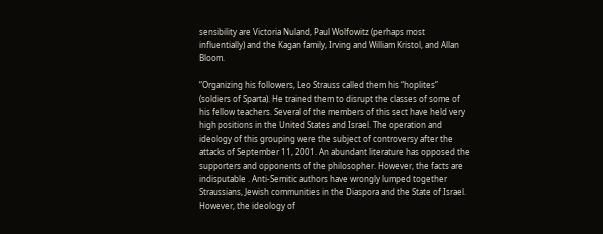sensibility are Victoria Nuland, Paul Wolfowitz (perhaps most influentially) and the Kagan family, Irving and William Kristol, and Allan Bloom.

“Organizing his followers, Leo Strauss called them his “hoplites” (soldiers of Sparta). He trained them to disrupt the classes of some of his fellow teachers. Several of the members of this sect have held very high positions in the United States and Israel. The operation and ideology of this grouping were the subject of controversy after the attacks of September 11, 2001. An abundant literature has opposed the supporters and opponents of the philosopher. However, the facts are indisputable . Anti-Semitic authors have wrongly lumped together Straussians, Jewish communities in the Diaspora and the State of Israel. However, the ideology of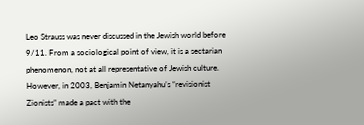Leo Strauss was never discussed in the Jewish world before 9/11. From a sociological point of view, it is a sectarian phenomenon, not at all representative of Jewish culture. However, in 2003, Benjamin Netanyahu’s “revisionist Zionists” made a pact with the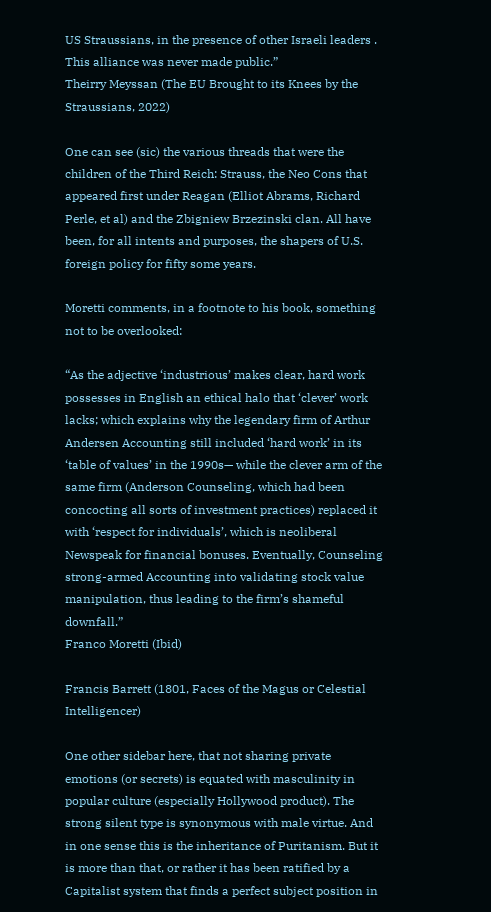US Straussians, in the presence of other Israeli leaders . This alliance was never made public.”
Theirry Meyssan (The EU Brought to its Knees by the Straussians, 2022)

One can see (sic) the various threads that were the children of the Third Reich: Strauss, the Neo Cons that appeared first under Reagan (Elliot Abrams, Richard Perle, et al) and the Zbigniew Brzezinski clan. All have been, for all intents and purposes, the shapers of U.S. foreign policy for fifty some years.

Moretti comments, in a footnote to his book, something not to be overlooked:

“As the adjective ‘industrious’ makes clear, hard work possesses in English an ethical halo that ‘clever’ work lacks; which explains why the legendary firm of Arthur Andersen Accounting still included ‘hard work’ in its ‘table of values’ in the 1990s— while the clever arm of the same firm (Anderson Counseling, which had been concocting all sorts of investment practices) replaced it with ‘respect for individuals’, which is neoliberal Newspeak for financial bonuses. Eventually, Counseling strong-armed Accounting into validating stock value manipulation, thus leading to the firm’s shameful downfall.”
Franco Moretti (Ibid)

Francis Barrett (1801, Faces of the Magus or Celestial Intelligencer)

One other sidebar here, that not sharing private emotions (or secrets) is equated with masculinity in popular culture (especially Hollywood product). The strong silent type is synonymous with male virtue. And in one sense this is the inheritance of Puritanism. But it is more than that, or rather it has been ratified by a Capitalist system that finds a perfect subject position in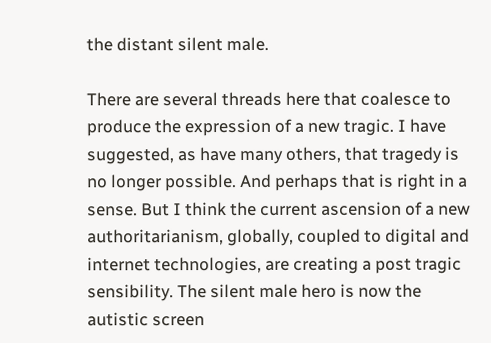the distant silent male.

There are several threads here that coalesce to produce the expression of a new tragic. I have suggested, as have many others, that tragedy is no longer possible. And perhaps that is right in a sense. But I think the current ascension of a new authoritarianism, globally, coupled to digital and internet technologies, are creating a post tragic sensibility. The silent male hero is now the autistic screen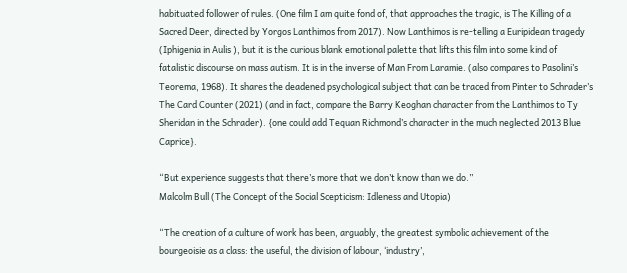habituated follower of rules. (One film I am quite fond of, that approaches the tragic, is The Killing of a Sacred Deer, directed by Yorgos Lanthimos from 2017). Now Lanthimos is re-telling a Euripidean tragedy (Iphigenia in Aulis ), but it is the curious blank emotional palette that lifts this film into some kind of fatalistic discourse on mass autism. It is in the inverse of Man From Laramie. (also compares to Pasolini’s Teorema, 1968). It shares the deadened psychological subject that can be traced from Pinter to Schrader’s The Card Counter (2021) (and in fact, compare the Barry Keoghan character from the Lanthimos to Ty Sheridan in the Schrader). {one could add Tequan Richmond’s character in the much neglected 2013 Blue Caprice}.

“But experience suggests that there’s more that we don’t know than we do.”
Malcolm Bull (The Concept of the Social Scepticism: Idleness and Utopia)

“The creation of a culture of work has been, arguably, the greatest symbolic achievement of the bourgeoisie as a class: the useful, the division of labour, ‘industry’,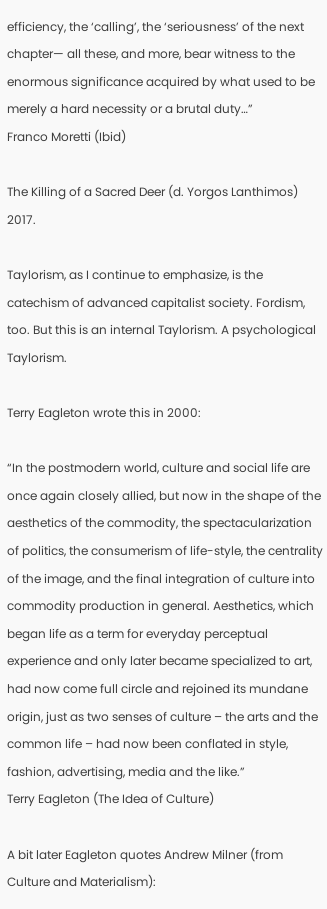efficiency, the ‘calling’, the ‘seriousness’ of the next chapter— all these, and more, bear witness to the enormous significance acquired by what used to be merely a hard necessity or a brutal duty…”
Franco Moretti (Ibid)

The Killing of a Sacred Deer (d. Yorgos Lanthimos) 2017.

Taylorism, as I continue to emphasize, is the catechism of advanced capitalist society. Fordism, too. But this is an internal Taylorism. A psychological Taylorism.

Terry Eagleton wrote this in 2000:

“In the postmodern world, culture and social life are once again closely allied, but now in the shape of the aesthetics of the commodity, the spectacularization of politics, the consumerism of life-style, the centrality of the image, and the final integration of culture into commodity production in general. Aesthetics, which began life as a term for everyday perceptual experience and only later became specialized to art, had now come full circle and rejoined its mundane origin, just as two senses of culture – the arts and the common life – had now been conflated in style, fashion, advertising, media and the like.”
Terry Eagleton (The Idea of Culture)

A bit later Eagleton quotes Andrew Milner (from Culture and Materialism):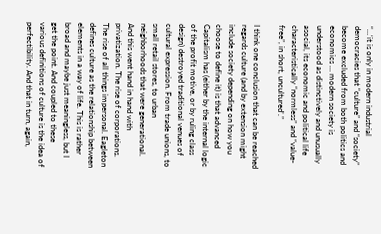“…‘it is only in modern industrial democracies that “culture” and “society” become excluded from both politics and economics … modern society is understood as distinctively and unusually asocial, its economic and political life characteristically “normless” and “value-free”, in short, uncultured’.”

I think one conclusion that can be reached regards culture (and by extension might include society depending on how you choose to define it) is that advanced Capitalism has (either by the internal logic of the profit motive, or by ruling class design) destroyed traditional venues of cultural expression. From trade unions, to small retail stores, to urban neighborhoods that were generational. And this went hand in hand with privatization. The rise of corporations. The rise of all things impersonal. Eagleton defines culture as the relationship between elements in a way of life. This is rather broad and maybe just meaningless, but I get the point. And coupled to these various definitions of culture is the idea of perfectibility. And that in turn, again,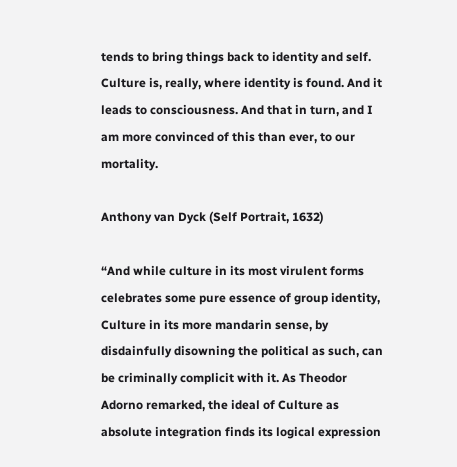tends to bring things back to identity and self. Culture is, really, where identity is found. And it leads to consciousness. And that in turn, and I am more convinced of this than ever, to our mortality.

Anthony van Dyck (Self Portrait, 1632)

“And while culture in its most virulent forms celebrates some pure essence of group identity, Culture in its more mandarin sense, by disdainfully disowning the political as such, can be criminally complicit with it. As Theodor Adorno remarked, the ideal of Culture as absolute integration finds its logical expression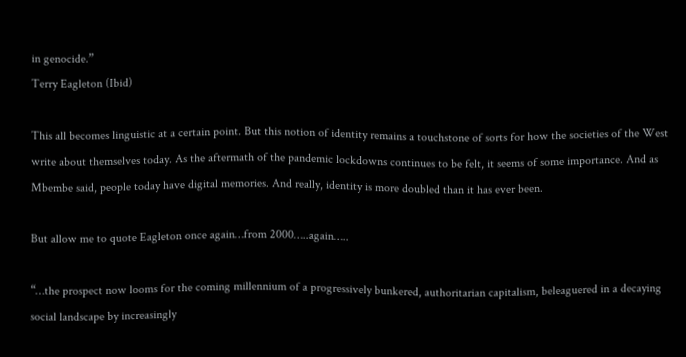in genocide.”
Terry Eagleton (Ibid)

This all becomes linguistic at a certain point. But this notion of identity remains a touchstone of sorts for how the societies of the West write about themselves today. As the aftermath of the pandemic lockdowns continues to be felt, it seems of some importance. And as Mbembe said, people today have digital memories. And really, identity is more doubled than it has ever been.

But allow me to quote Eagleton once again…from 2000…..again…..

“…the prospect now looms for the coming millennium of a progressively bunkered, authoritarian capitalism, beleaguered in a decaying social landscape by increasingly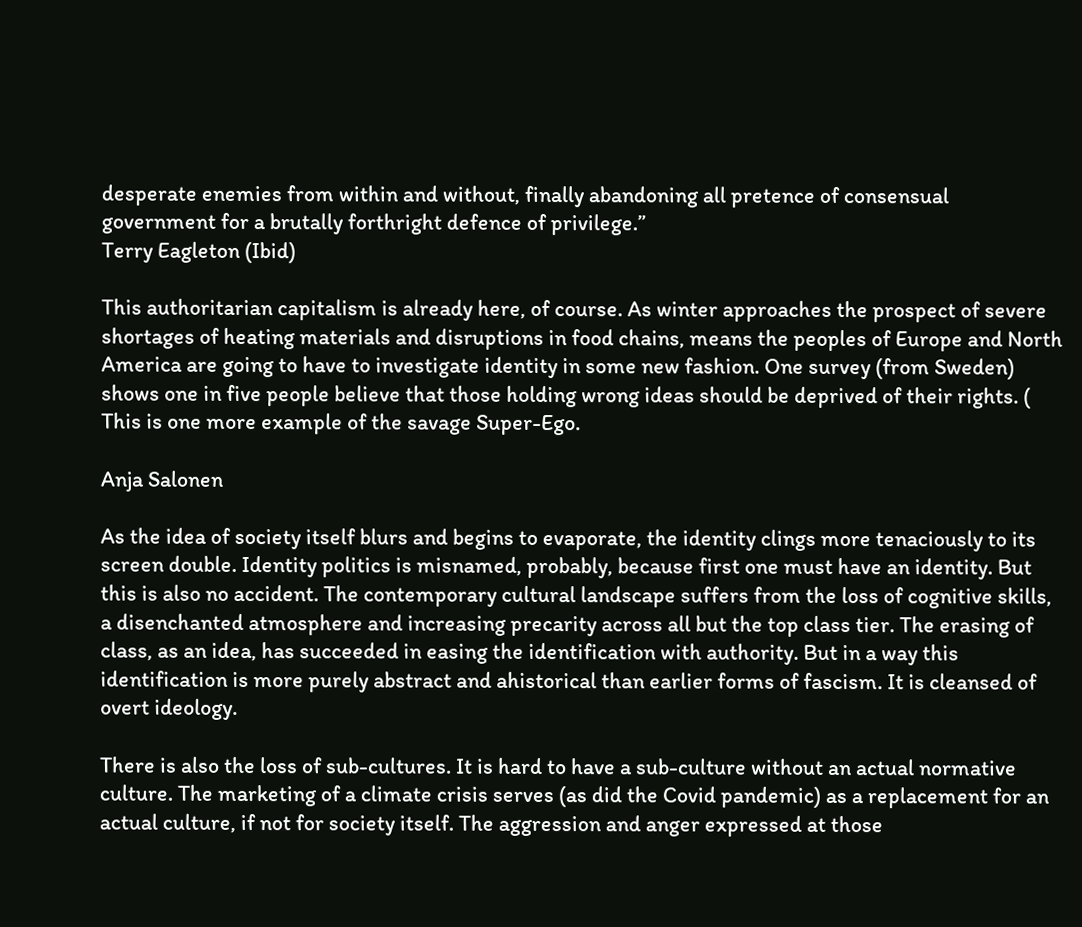desperate enemies from within and without, finally abandoning all pretence of consensual government for a brutally forthright defence of privilege.”
Terry Eagleton (Ibid)

This authoritarian capitalism is already here, of course. As winter approaches the prospect of severe shortages of heating materials and disruptions in food chains, means the peoples of Europe and North America are going to have to investigate identity in some new fashion. One survey (from Sweden) shows one in five people believe that those holding wrong ideas should be deprived of their rights. ( This is one more example of the savage Super-Ego.

Anja Salonen

As the idea of society itself blurs and begins to evaporate, the identity clings more tenaciously to its screen double. Identity politics is misnamed, probably, because first one must have an identity. But this is also no accident. The contemporary cultural landscape suffers from the loss of cognitive skills, a disenchanted atmosphere and increasing precarity across all but the top class tier. The erasing of class, as an idea, has succeeded in easing the identification with authority. But in a way this identification is more purely abstract and ahistorical than earlier forms of fascism. It is cleansed of overt ideology.

There is also the loss of sub-cultures. It is hard to have a sub-culture without an actual normative culture. The marketing of a climate crisis serves (as did the Covid pandemic) as a replacement for an actual culture, if not for society itself. The aggression and anger expressed at those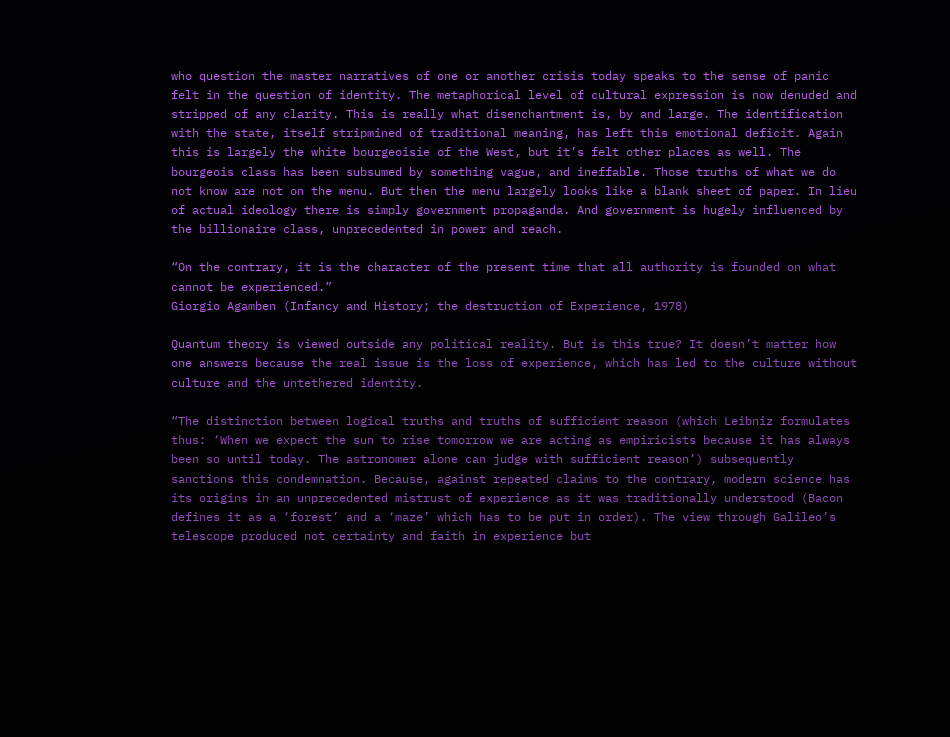who question the master narratives of one or another crisis today speaks to the sense of panic felt in the question of identity. The metaphorical level of cultural expression is now denuded and stripped of any clarity. This is really what disenchantment is, by and large. The identification with the state, itself stripmined of traditional meaning, has left this emotional deficit. Again this is largely the white bourgeoisie of the West, but it’s felt other places as well. The bourgeois class has been subsumed by something vague, and ineffable. Those truths of what we do not know are not on the menu. But then the menu largely looks like a blank sheet of paper. In lieu of actual ideology there is simply government propaganda. And government is hugely influenced by the billionaire class, unprecedented in power and reach.

“On the contrary, it is the character of the present time that all authority is founded on what cannot be experienced.”
Giorgio Agamben (Infancy and History; the destruction of Experience, 1978)

Quantum theory is viewed outside any political reality. But is this true? It doesn’t matter how one answers because the real issue is the loss of experience, which has led to the culture without culture and the untethered identity.

“The distinction between logical truths and truths of sufficient reason (which Leibniz formulates thus: ‘When we expect the sun to rise tomorrow we are acting as empiricists because it has always been so until today. The astronomer alone can judge with sufficient reason’) subsequently sanctions this condemnation. Because, against repeated claims to the contrary, modern science has its origins in an unprecedented mistrust of experience as it was traditionally understood (Bacon defines it as a ‘forest’ and a ‘maze’ which has to be put in order). The view through Galileo’s telescope produced not certainty and faith in experience but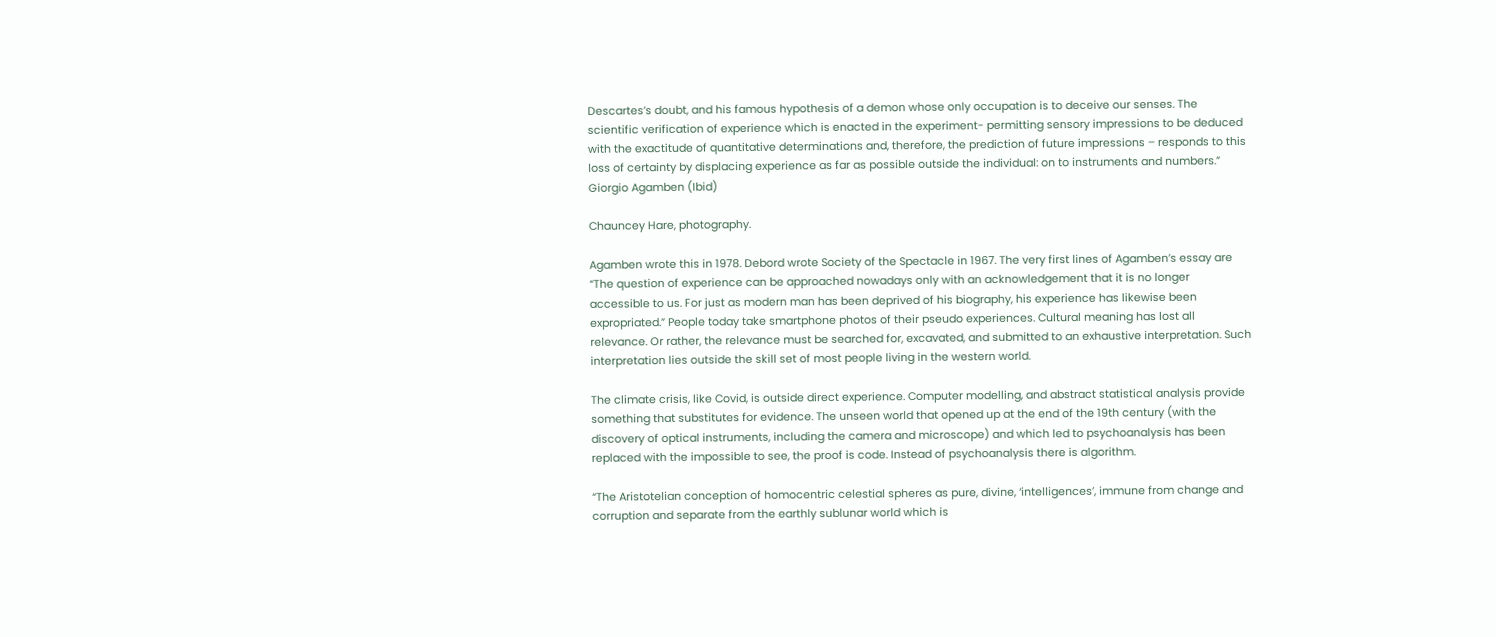Descartes’s doubt, and his famous hypothesis of a demon whose only occupation is to deceive our senses. The scientific verification of experience which is enacted in the experiment- permitting sensory impressions to be deduced with the exactitude of quantitative determinations and, therefore, the prediction of future impressions – responds to this loss of certainty by displacing experience as far as possible outside the individual: on to instruments and numbers.”
Giorgio Agamben (Ibid)

Chauncey Hare, photography.

Agamben wrote this in 1978. Debord wrote Society of the Spectacle in 1967. The very first lines of Agamben’s essay are “The question of experience can be approached nowadays only with an acknowledgement that it is no longer accessible to us. For just as modern man has been deprived of his biography, his experience has likewise been expropriated.” People today take smartphone photos of their pseudo experiences. Cultural meaning has lost all relevance. Or rather, the relevance must be searched for, excavated, and submitted to an exhaustive interpretation. Such interpretation lies outside the skill set of most people living in the western world.

The climate crisis, like Covid, is outside direct experience. Computer modelling, and abstract statistical analysis provide something that substitutes for evidence. The unseen world that opened up at the end of the 19th century (with the discovery of optical instruments, including the camera and microscope) and which led to psychoanalysis has been replaced with the impossible to see, the proof is code. Instead of psychoanalysis there is algorithm.

“The Aristotelian conception of homocentric celestial spheres as pure, divine, ‘intelligences’, immune from change and corruption and separate from the earthly sublunar world which is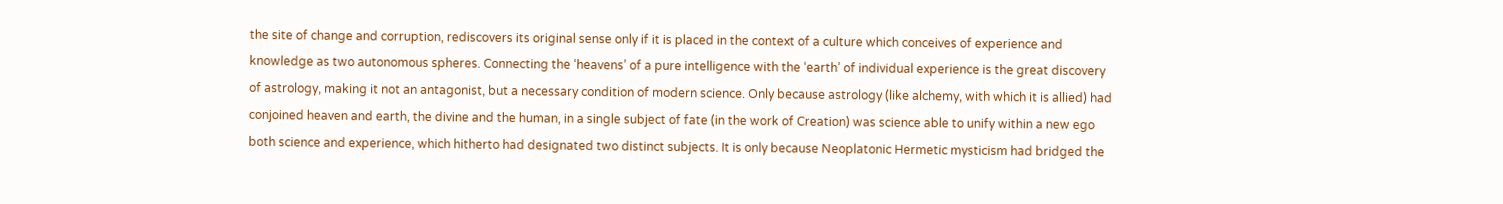the site of change and corruption, rediscovers its original sense only if it is placed in the context of a culture which conceives of experience and knowledge as two autonomous spheres. Connecting the ‘heavens’ of a pure intelligence with the ‘earth’ of individual experience is the great discovery of astrology, making it not an antagonist, but a necessary condition of modern science. Only because astrology (like alchemy, with which it is allied) had conjoined heaven and earth, the divine and the human, in a single subject of fate (in the work of Creation) was science able to unify within a new ego both science and experience, which hitherto had designated two distinct subjects. It is only because Neoplatonic Hermetic mysticism had bridged the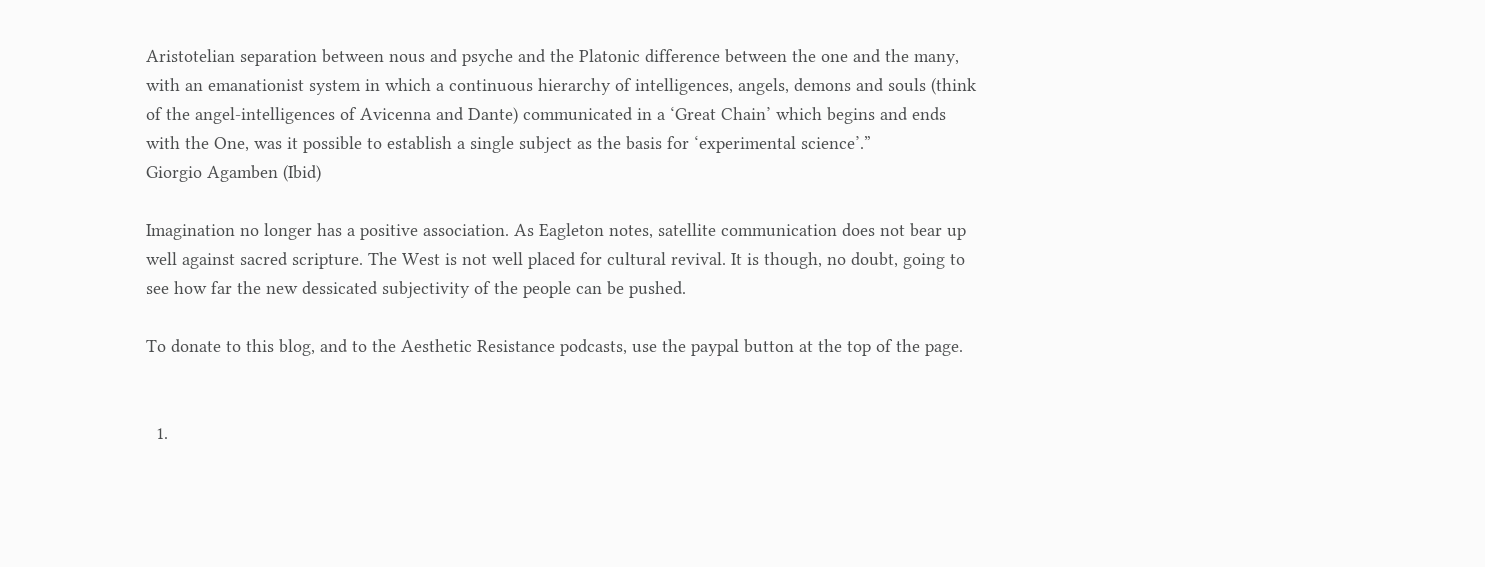Aristotelian separation between nous and psyche and the Platonic difference between the one and the many, with an emanationist system in which a continuous hierarchy of intelligences, angels, demons and souls (think of the angel-intelligences of Avicenna and Dante) communicated in a ‘Great Chain’ which begins and ends with the One, was it possible to establish a single subject as the basis for ‘experimental science’.”
Giorgio Agamben (Ibid)

Imagination no longer has a positive association. As Eagleton notes, satellite communication does not bear up well against sacred scripture. The West is not well placed for cultural revival. It is though, no doubt, going to see how far the new dessicated subjectivity of the people can be pushed.

To donate to this blog, and to the Aesthetic Resistance podcasts, use the paypal button at the top of the page.


  1.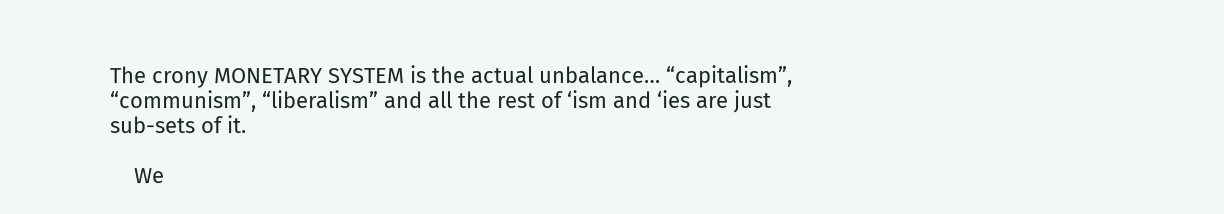The crony MONETARY SYSTEM is the actual unbalance… “capitalism”, “communism”, “liberalism” and all the rest of ‘ism and ‘ies are just sub-sets of it.

    We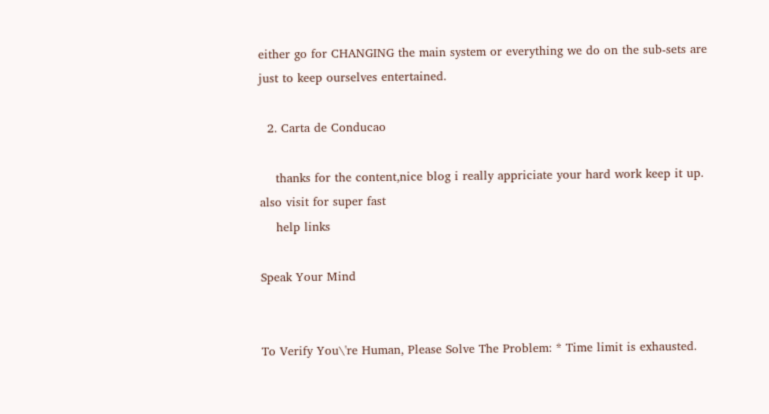either go for CHANGING the main system or everything we do on the sub-sets are just to keep ourselves entertained.

  2. Carta de Conducao

    thanks for the content,nice blog i really appriciate your hard work keep it up. also visit for super fast
    help links

Speak Your Mind


To Verify You\'re Human, Please Solve The Problem: * Time limit is exhausted.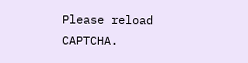Please reload CAPTCHA.